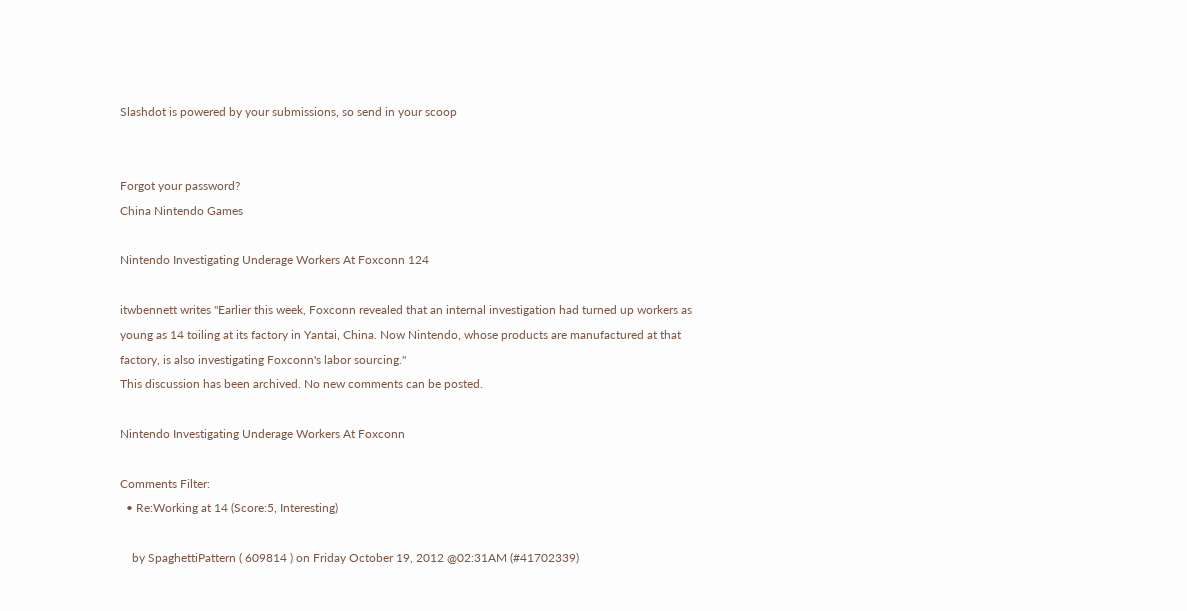Slashdot is powered by your submissions, so send in your scoop


Forgot your password?
China Nintendo Games

Nintendo Investigating Underage Workers At Foxconn 124

itwbennett writes "Earlier this week, Foxconn revealed that an internal investigation had turned up workers as young as 14 toiling at its factory in Yantai, China. Now Nintendo, whose products are manufactured at that factory, is also investigating Foxconn's labor sourcing."
This discussion has been archived. No new comments can be posted.

Nintendo Investigating Underage Workers At Foxconn

Comments Filter:
  • Re:Working at 14 (Score:5, Interesting)

    by SpaghettiPattern ( 609814 ) on Friday October 19, 2012 @02:31AM (#41702339)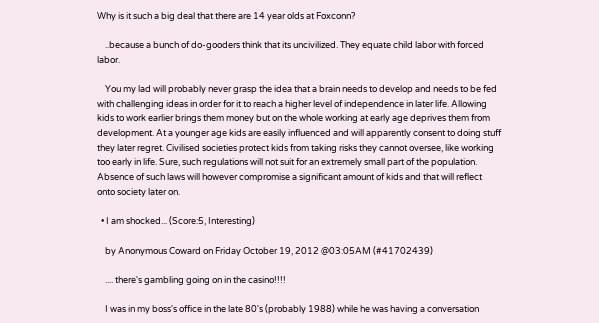Why is it such a big deal that there are 14 year olds at Foxconn?

    ..because a bunch of do-gooders think that its uncivilized. They equate child labor with forced labor.

    You my lad will probably never grasp the idea that a brain needs to develop and needs to be fed with challenging ideas in order for it to reach a higher level of independence in later life. Allowing kids to work earlier brings them money but on the whole working at early age deprives them from development. At a younger age kids are easily influenced and will apparently consent to doing stuff they later regret. Civilised societies protect kids from taking risks they cannot oversee, like working too early in life. Sure, such regulations will not suit for an extremely small part of the population. Absence of such laws will however compromise a significant amount of kids and that will reflect onto society later on.

  • I am shocked... (Score:5, Interesting)

    by Anonymous Coward on Friday October 19, 2012 @03:05AM (#41702439)

    .... there's gambling going on in the casino!!!!

    I was in my boss's office in the late 80's (probably 1988) while he was having a conversation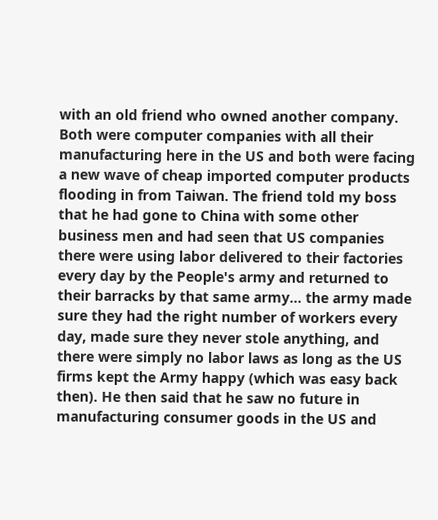with an old friend who owned another company. Both were computer companies with all their manufacturing here in the US and both were facing a new wave of cheap imported computer products flooding in from Taiwan. The friend told my boss that he had gone to China with some other business men and had seen that US companies there were using labor delivered to their factories every day by the People's army and returned to their barracks by that same army... the army made sure they had the right number of workers every day, made sure they never stole anything, and there were simply no labor laws as long as the US firms kept the Army happy (which was easy back then). He then said that he saw no future in manufacturing consumer goods in the US and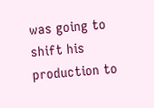was going to shift his production to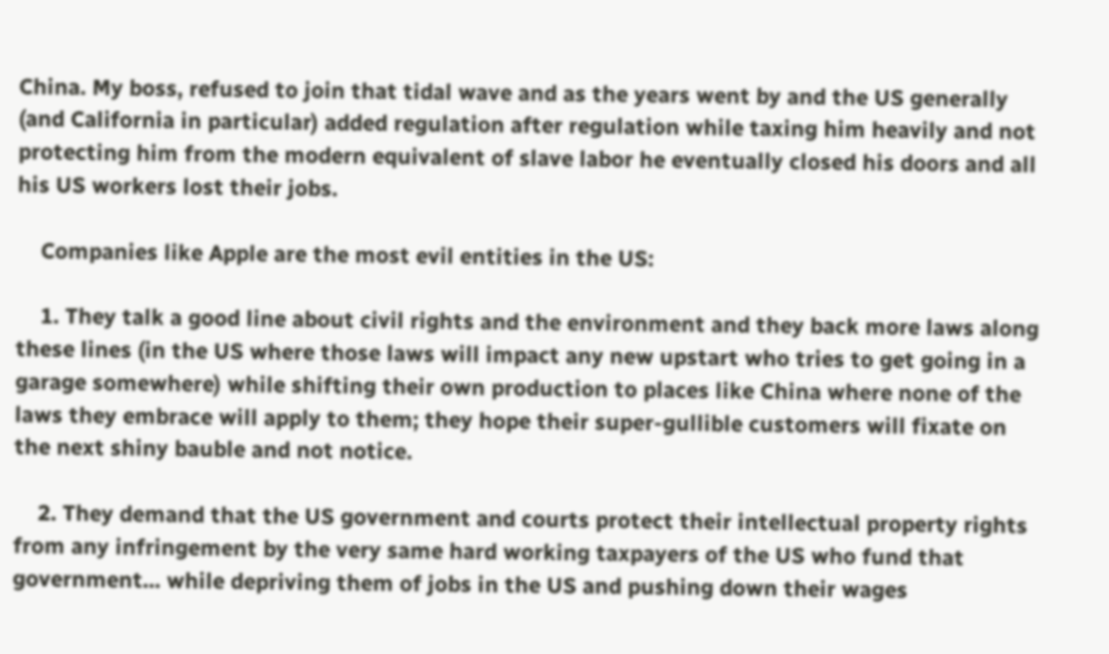China. My boss, refused to join that tidal wave and as the years went by and the US generally (and California in particular) added regulation after regulation while taxing him heavily and not protecting him from the modern equivalent of slave labor he eventually closed his doors and all his US workers lost their jobs.

    Companies like Apple are the most evil entities in the US:

    1. They talk a good line about civil rights and the environment and they back more laws along these lines (in the US where those laws will impact any new upstart who tries to get going in a garage somewhere) while shifting their own production to places like China where none of the laws they embrace will apply to them; they hope their super-gullible customers will fixate on the next shiny bauble and not notice.

    2. They demand that the US government and courts protect their intellectual property rights from any infringement by the very same hard working taxpayers of the US who fund that government... while depriving them of jobs in the US and pushing down their wages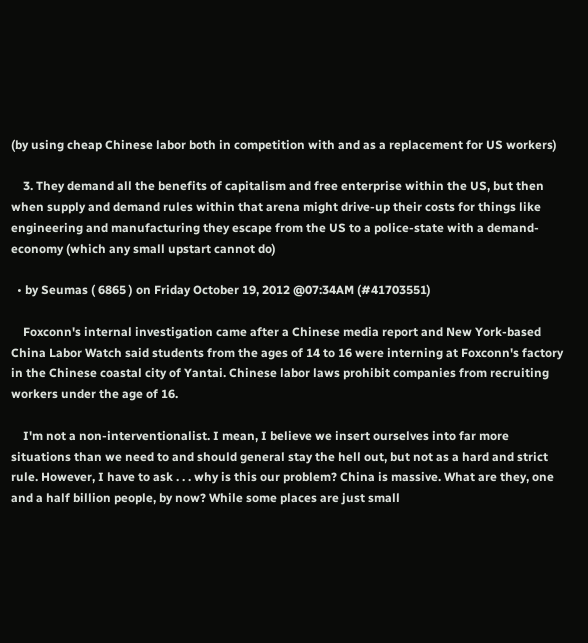(by using cheap Chinese labor both in competition with and as a replacement for US workers)

    3. They demand all the benefits of capitalism and free enterprise within the US, but then when supply and demand rules within that arena might drive-up their costs for things like engineering and manufacturing they escape from the US to a police-state with a demand-economy (which any small upstart cannot do)

  • by Seumas ( 6865 ) on Friday October 19, 2012 @07:34AM (#41703551)

    Foxconn's internal investigation came after a Chinese media report and New York-based China Labor Watch said students from the ages of 14 to 16 were interning at Foxconn's factory in the Chinese coastal city of Yantai. Chinese labor laws prohibit companies from recruiting workers under the age of 16.

    I'm not a non-interventionalist. I mean, I believe we insert ourselves into far more situations than we need to and should general stay the hell out, but not as a hard and strict rule. However, I have to ask . . . why is this our problem? China is massive. What are they, one and a half billion people, by now? While some places are just small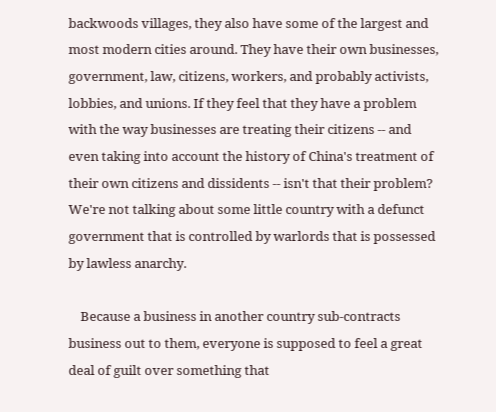backwoods villages, they also have some of the largest and most modern cities around. They have their own businesses, government, law, citizens, workers, and probably activists, lobbies, and unions. If they feel that they have a problem with the way businesses are treating their citizens -- and even taking into account the history of China's treatment of their own citizens and dissidents -- isn't that their problem? We're not talking about some little country with a defunct government that is controlled by warlords that is possessed by lawless anarchy.

    Because a business in another country sub-contracts business out to them, everyone is supposed to feel a great deal of guilt over something that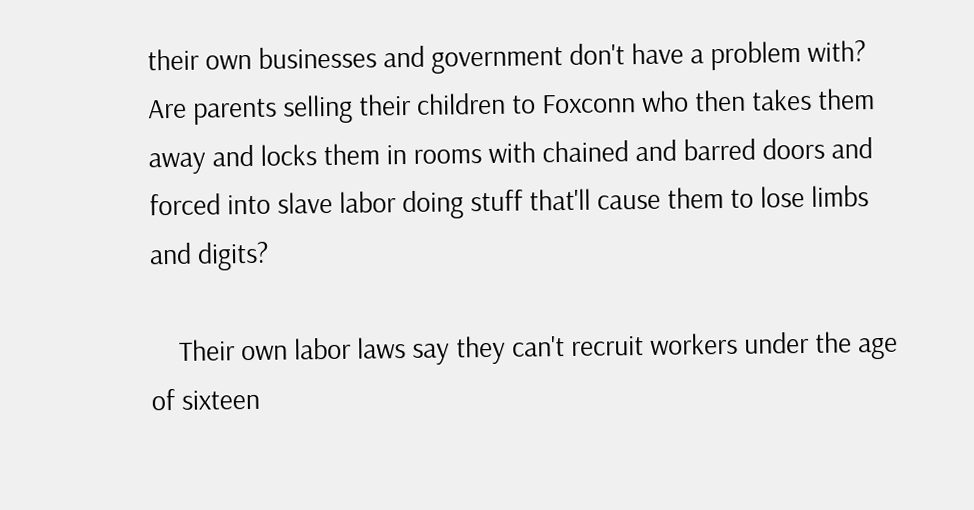their own businesses and government don't have a problem with? Are parents selling their children to Foxconn who then takes them away and locks them in rooms with chained and barred doors and forced into slave labor doing stuff that'll cause them to lose limbs and digits?

    Their own labor laws say they can't recruit workers under the age of sixteen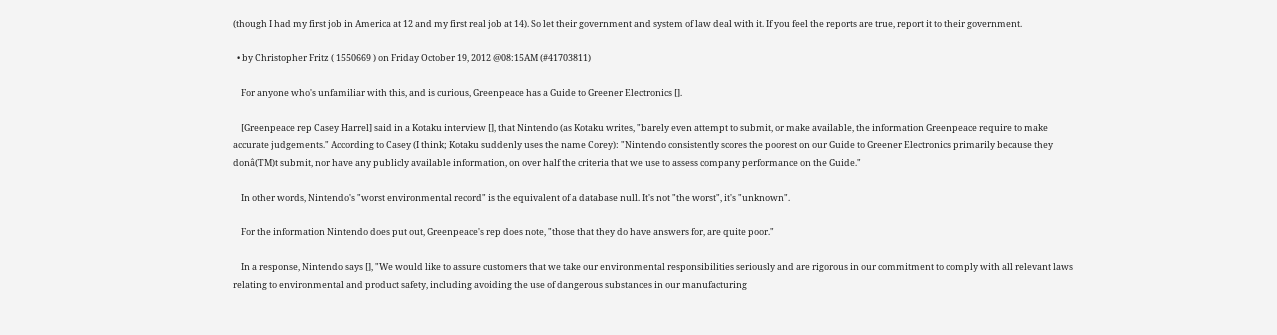(though I had my first job in America at 12 and my first real job at 14). So let their government and system of law deal with it. If you feel the reports are true, report it to their government.

  • by Christopher Fritz ( 1550669 ) on Friday October 19, 2012 @08:15AM (#41703811)

    For anyone who's unfamiliar with this, and is curious, Greenpeace has a Guide to Greener Electronics [].

    [Greenpeace rep Casey Harrel] said in a Kotaku interview [], that Nintendo (as Kotaku writes, "barely even attempt to submit, or make available, the information Greenpeace require to make accurate judgements." According to Casey (I think; Kotaku suddenly uses the name Corey): "Nintendo consistently scores the poorest on our Guide to Greener Electronics primarily because they donâ(TM)t submit, nor have any publicly available information, on over half the criteria that we use to assess company performance on the Guide."

    In other words, Nintendo's "worst environmental record" is the equivalent of a database null. It's not "the worst", it's "unknown".

    For the information Nintendo does put out, Greenpeace's rep does note, "those that they do have answers for, are quite poor."

    In a response, Nintendo says [], "We would like to assure customers that we take our environmental responsibilities seriously and are rigorous in our commitment to comply with all relevant laws relating to environmental and product safety, including avoiding the use of dangerous substances in our manufacturing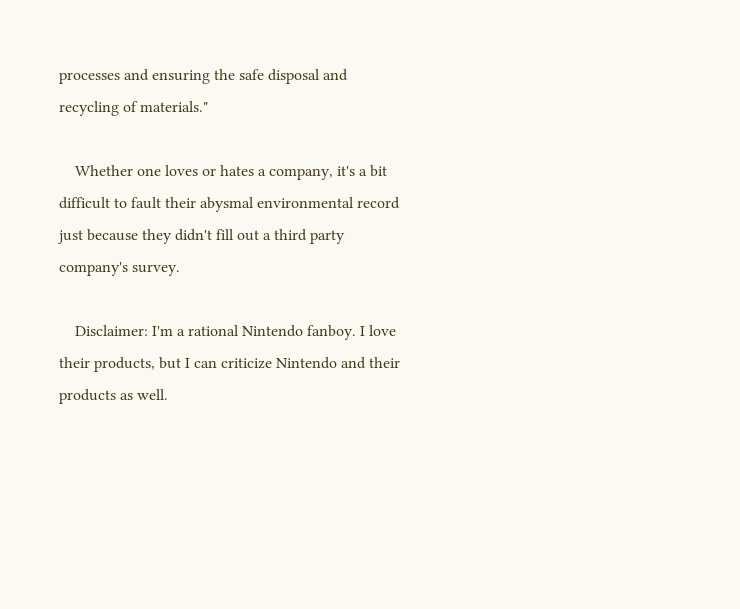processes and ensuring the safe disposal and recycling of materials."

    Whether one loves or hates a company, it's a bit difficult to fault their abysmal environmental record just because they didn't fill out a third party company's survey.

    Disclaimer: I'm a rational Nintendo fanboy. I love their products, but I can criticize Nintendo and their products as well.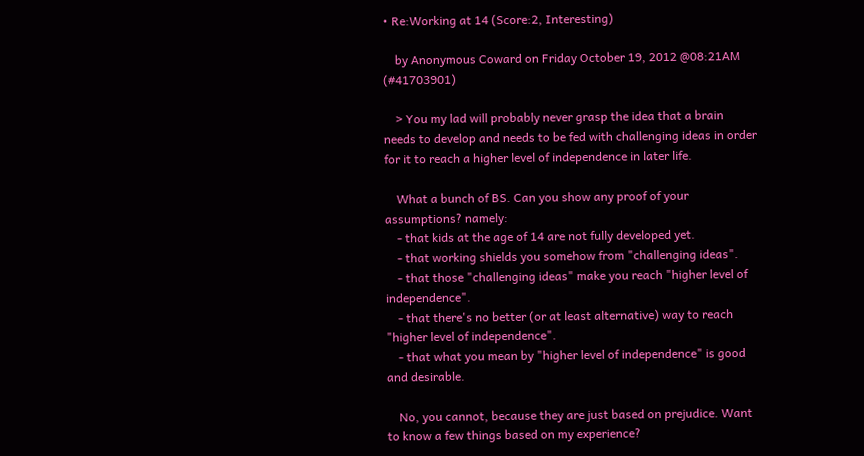• Re:Working at 14 (Score:2, Interesting)

    by Anonymous Coward on Friday October 19, 2012 @08:21AM (#41703901)

    > You my lad will probably never grasp the idea that a brain needs to develop and needs to be fed with challenging ideas in order for it to reach a higher level of independence in later life.

    What a bunch of BS. Can you show any proof of your assumptions? namely:
    - that kids at the age of 14 are not fully developed yet.
    - that working shields you somehow from "challenging ideas".
    - that those "challenging ideas" make you reach "higher level of independence".
    - that there's no better (or at least alternative) way to reach "higher level of independence".
    - that what you mean by "higher level of independence" is good and desirable.

    No, you cannot, because they are just based on prejudice. Want to know a few things based on my experience?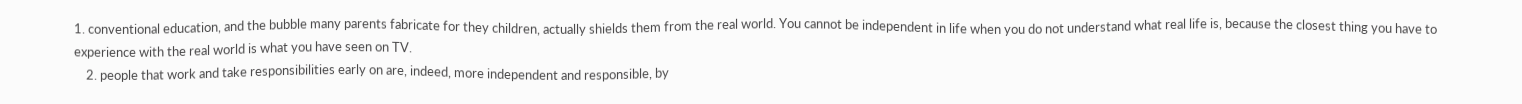1. conventional education, and the bubble many parents fabricate for they children, actually shields them from the real world. You cannot be independent in life when you do not understand what real life is, because the closest thing you have to experience with the real world is what you have seen on TV.
    2. people that work and take responsibilities early on are, indeed, more independent and responsible, by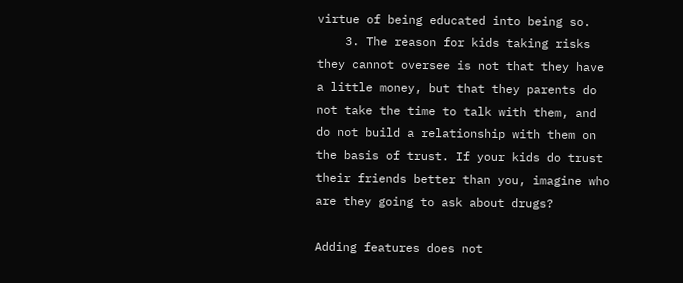virtue of being educated into being so.
    3. The reason for kids taking risks they cannot oversee is not that they have a little money, but that they parents do not take the time to talk with them, and do not build a relationship with them on the basis of trust. If your kids do trust their friends better than you, imagine who are they going to ask about drugs?

Adding features does not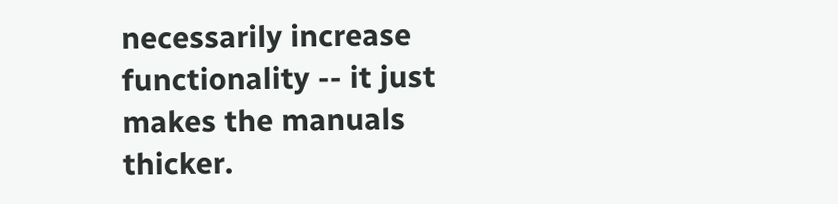necessarily increase functionality -- it just makes the manuals thicker.